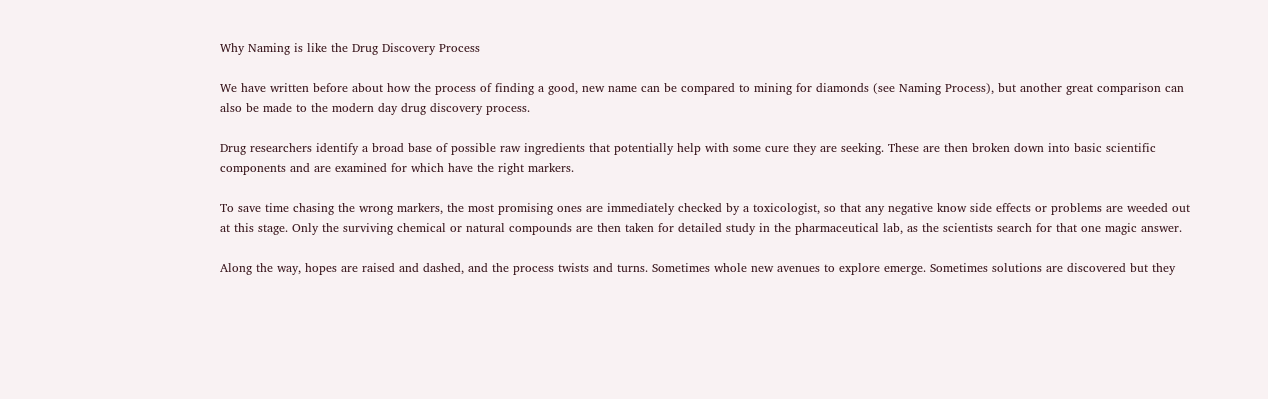Why Naming is like the Drug Discovery Process

We have written before about how the process of finding a good, new name can be compared to mining for diamonds (see Naming Process), but another great comparison can also be made to the modern day drug discovery process.

Drug researchers identify a broad base of possible raw ingredients that potentially help with some cure they are seeking. These are then broken down into basic scientific components and are examined for which have the right markers.

To save time chasing the wrong markers, the most promising ones are immediately checked by a toxicologist, so that any negative know side effects or problems are weeded out at this stage. Only the surviving chemical or natural compounds are then taken for detailed study in the pharmaceutical lab, as the scientists search for that one magic answer.

Along the way, hopes are raised and dashed, and the process twists and turns. Sometimes whole new avenues to explore emerge. Sometimes solutions are discovered but they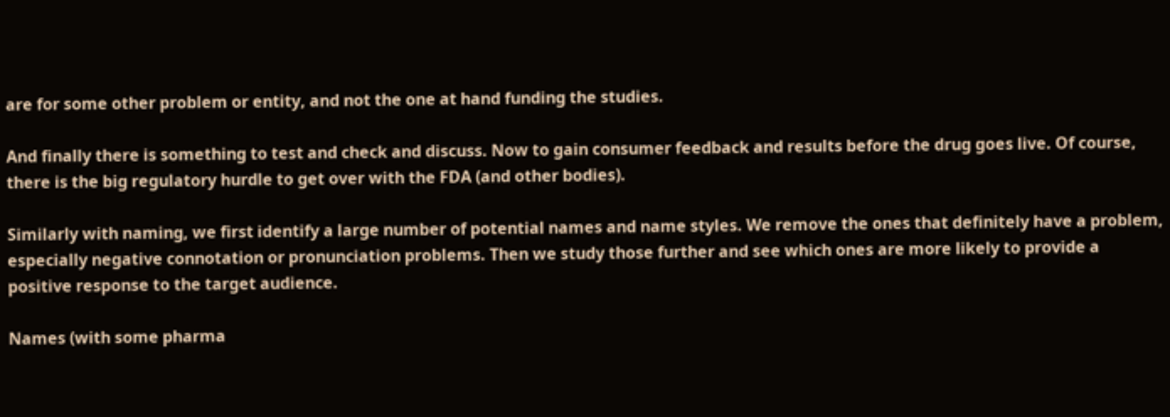are for some other problem or entity, and not the one at hand funding the studies.

And finally there is something to test and check and discuss. Now to gain consumer feedback and results before the drug goes live. Of course, there is the big regulatory hurdle to get over with the FDA (and other bodies).

Similarly with naming, we first identify a large number of potential names and name styles. We remove the ones that definitely have a problem, especially negative connotation or pronunciation problems. Then we study those further and see which ones are more likely to provide a positive response to the target audience.

Names (with some pharma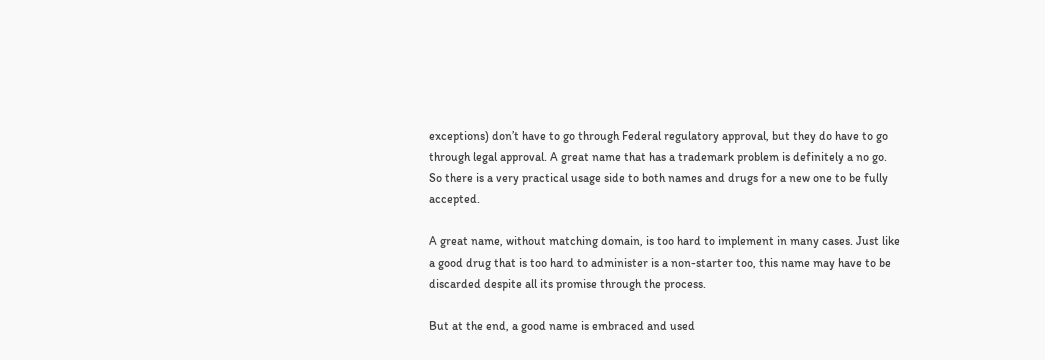exceptions) don’t have to go through Federal regulatory approval, but they do have to go through legal approval. A great name that has a trademark problem is definitely a no go. So there is a very practical usage side to both names and drugs for a new one to be fully accepted.

A great name, without matching domain, is too hard to implement in many cases. Just like a good drug that is too hard to administer is a non-starter too, this name may have to be discarded despite all its promise through the process.

But at the end, a good name is embraced and used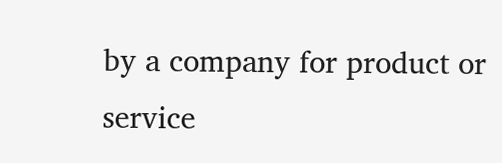by a company for product or service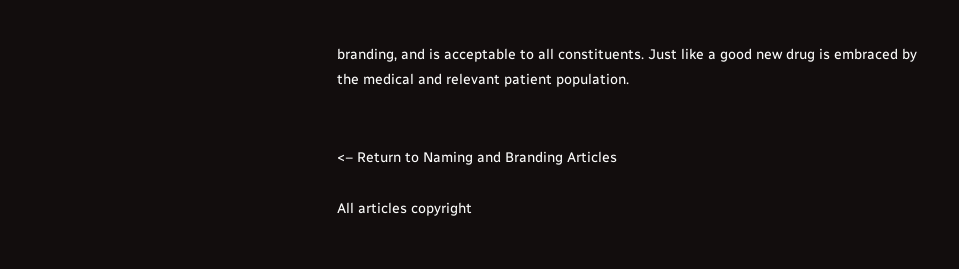branding, and is acceptable to all constituents. Just like a good new drug is embraced by the medical and relevant patient population.


<– Return to Naming and Branding Articles

All articles copyright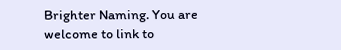Brighter Naming. You are welcome to link to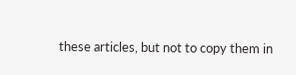these articles, but not to copy them in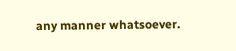any manner whatsoever.